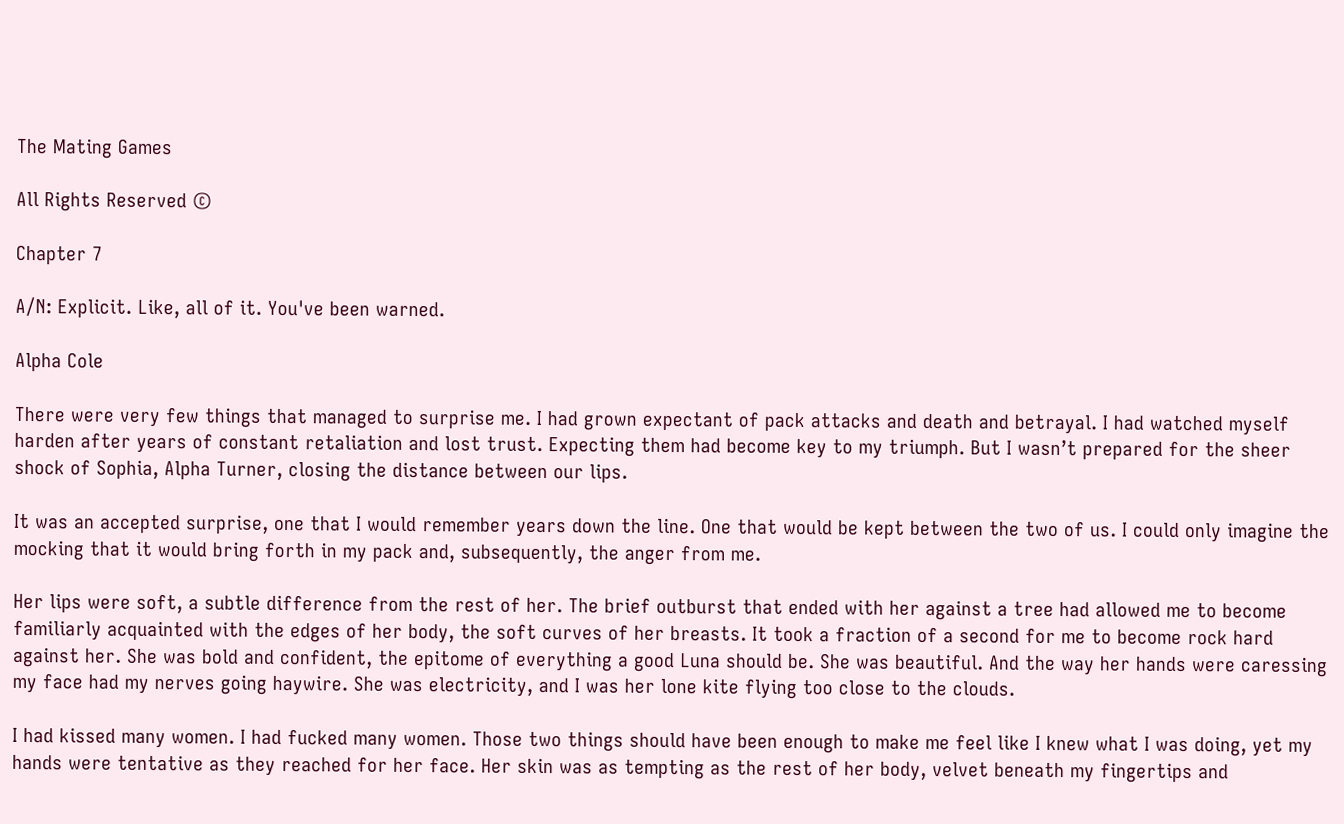The Mating Games

All Rights Reserved ©

Chapter 7

A/N: Explicit. Like, all of it. You've been warned.

Alpha Cole

There were very few things that managed to surprise me. I had grown expectant of pack attacks and death and betrayal. I had watched myself harden after years of constant retaliation and lost trust. Expecting them had become key to my triumph. But I wasn’t prepared for the sheer shock of Sophia, Alpha Turner, closing the distance between our lips.

It was an accepted surprise, one that I would remember years down the line. One that would be kept between the two of us. I could only imagine the mocking that it would bring forth in my pack and, subsequently, the anger from me.

Her lips were soft, a subtle difference from the rest of her. The brief outburst that ended with her against a tree had allowed me to become familiarly acquainted with the edges of her body, the soft curves of her breasts. It took a fraction of a second for me to become rock hard against her. She was bold and confident, the epitome of everything a good Luna should be. She was beautiful. And the way her hands were caressing my face had my nerves going haywire. She was electricity, and I was her lone kite flying too close to the clouds.

I had kissed many women. I had fucked many women. Those two things should have been enough to make me feel like I knew what I was doing, yet my hands were tentative as they reached for her face. Her skin was as tempting as the rest of her body, velvet beneath my fingertips and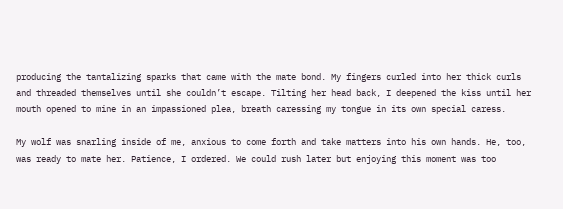producing the tantalizing sparks that came with the mate bond. My fingers curled into her thick curls and threaded themselves until she couldn’t escape. Tilting her head back, I deepened the kiss until her mouth opened to mine in an impassioned plea, breath caressing my tongue in its own special caress.

My wolf was snarling inside of me, anxious to come forth and take matters into his own hands. He, too, was ready to mate her. Patience, I ordered. We could rush later but enjoying this moment was too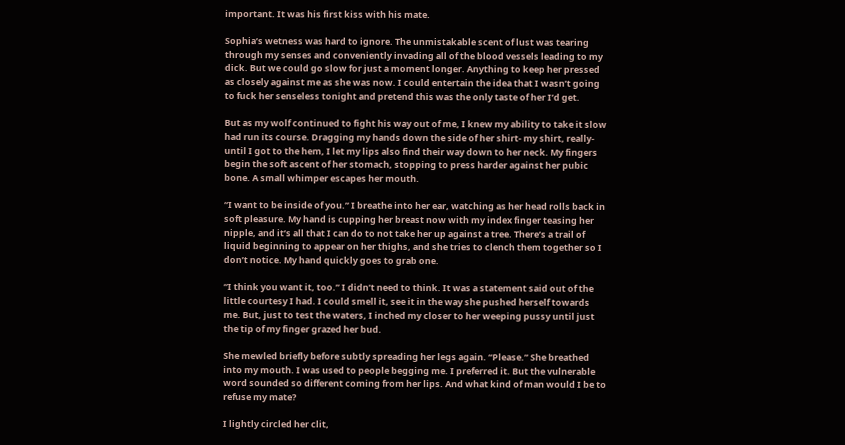important. It was his first kiss with his mate.

Sophia’s wetness was hard to ignore. The unmistakable scent of lust was tearing through my senses and conveniently invading all of the blood vessels leading to my dick. But we could go slow for just a moment longer. Anything to keep her pressed as closely against me as she was now. I could entertain the idea that I wasn’t going to fuck her senseless tonight and pretend this was the only taste of her I’d get.

But as my wolf continued to fight his way out of me, I knew my ability to take it slow had run its course. Dragging my hands down the side of her shirt- my shirt, really- until I got to the hem, I let my lips also find their way down to her neck. My fingers begin the soft ascent of her stomach, stopping to press harder against her pubic bone. A small whimper escapes her mouth.

“I want to be inside of you.” I breathe into her ear, watching as her head rolls back in soft pleasure. My hand is cupping her breast now with my index finger teasing her nipple, and it’s all that I can do to not take her up against a tree. There’s a trail of liquid beginning to appear on her thighs, and she tries to clench them together so I don’t notice. My hand quickly goes to grab one.

“I think you want it, too.” I didn’t need to think. It was a statement said out of the little courtesy I had. I could smell it, see it in the way she pushed herself towards me. But, just to test the waters, I inched my closer to her weeping pussy until just the tip of my finger grazed her bud.

She mewled briefly before subtly spreading her legs again. “Please.” She breathed into my mouth. I was used to people begging me. I preferred it. But the vulnerable word sounded so different coming from her lips. And what kind of man would I be to refuse my mate?

I lightly circled her clit,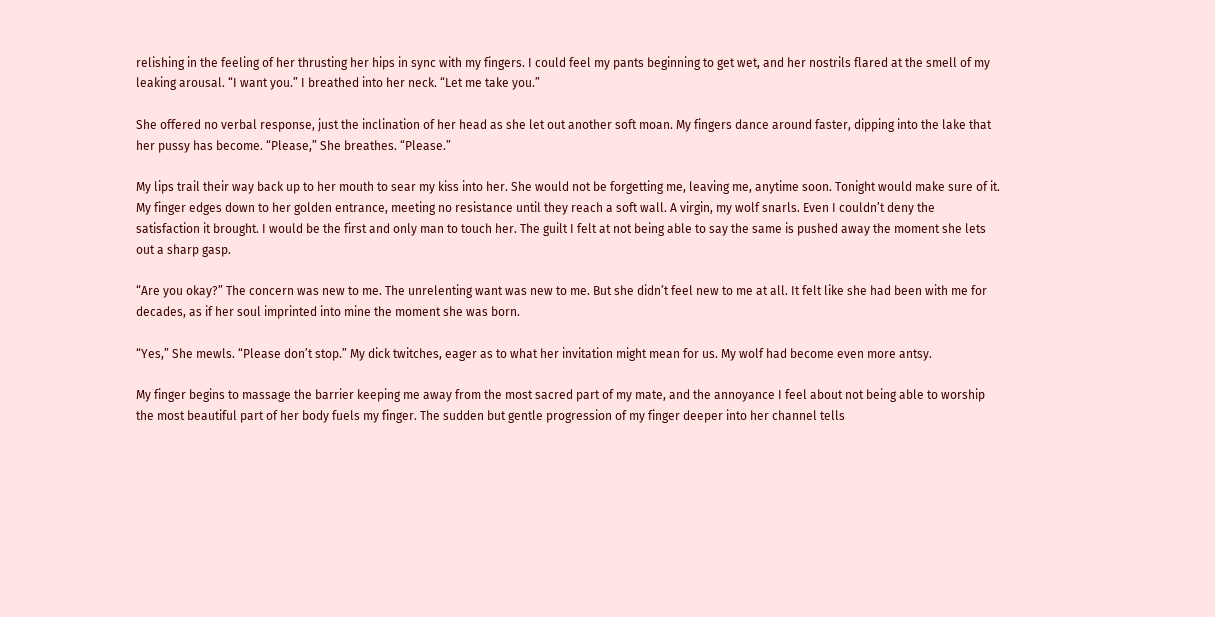relishing in the feeling of her thrusting her hips in sync with my fingers. I could feel my pants beginning to get wet, and her nostrils flared at the smell of my leaking arousal. “I want you.” I breathed into her neck. “Let me take you.”

She offered no verbal response, just the inclination of her head as she let out another soft moan. My fingers dance around faster, dipping into the lake that her pussy has become. “Please,” She breathes. “Please.”

My lips trail their way back up to her mouth to sear my kiss into her. She would not be forgetting me, leaving me, anytime soon. Tonight would make sure of it. My finger edges down to her golden entrance, meeting no resistance until they reach a soft wall. A virgin, my wolf snarls. Even I couldn’t deny the satisfaction it brought. I would be the first and only man to touch her. The guilt I felt at not being able to say the same is pushed away the moment she lets out a sharp gasp.

“Are you okay?” The concern was new to me. The unrelenting want was new to me. But she didn’t feel new to me at all. It felt like she had been with me for decades, as if her soul imprinted into mine the moment she was born.

“Yes,” She mewls. “Please don’t stop.” My dick twitches, eager as to what her invitation might mean for us. My wolf had become even more antsy.

My finger begins to massage the barrier keeping me away from the most sacred part of my mate, and the annoyance I feel about not being able to worship the most beautiful part of her body fuels my finger. The sudden but gentle progression of my finger deeper into her channel tells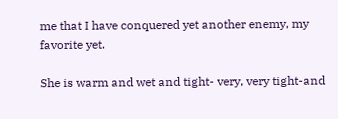me that I have conquered yet another enemy, my favorite yet.

She is warm and wet and tight- very, very tight-and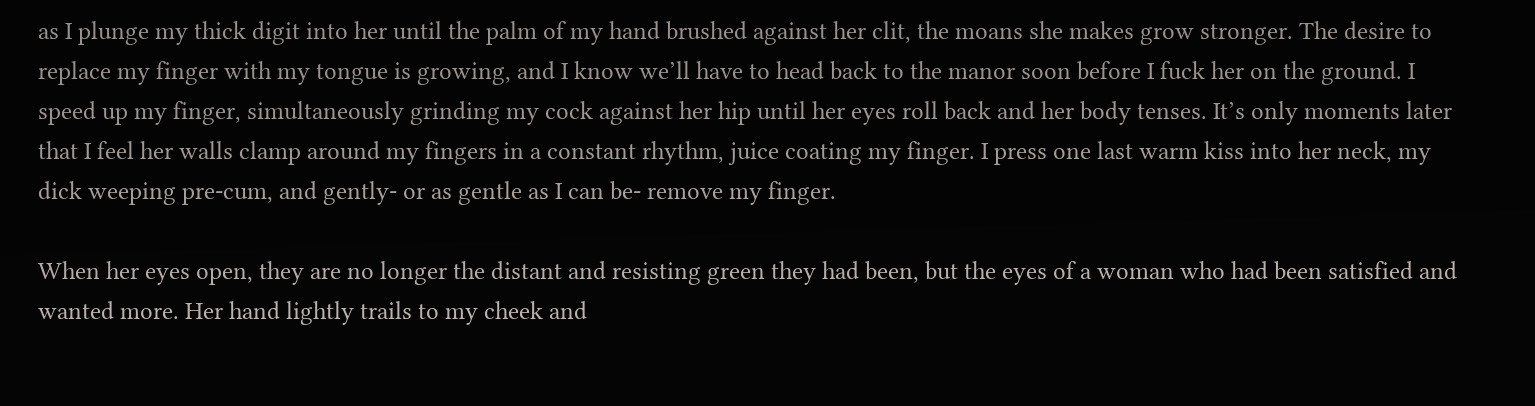as I plunge my thick digit into her until the palm of my hand brushed against her clit, the moans she makes grow stronger. The desire to replace my finger with my tongue is growing, and I know we’ll have to head back to the manor soon before I fuck her on the ground. I speed up my finger, simultaneously grinding my cock against her hip until her eyes roll back and her body tenses. It’s only moments later that I feel her walls clamp around my fingers in a constant rhythm, juice coating my finger. I press one last warm kiss into her neck, my dick weeping pre-cum, and gently- or as gentle as I can be- remove my finger.

When her eyes open, they are no longer the distant and resisting green they had been, but the eyes of a woman who had been satisfied and wanted more. Her hand lightly trails to my cheek and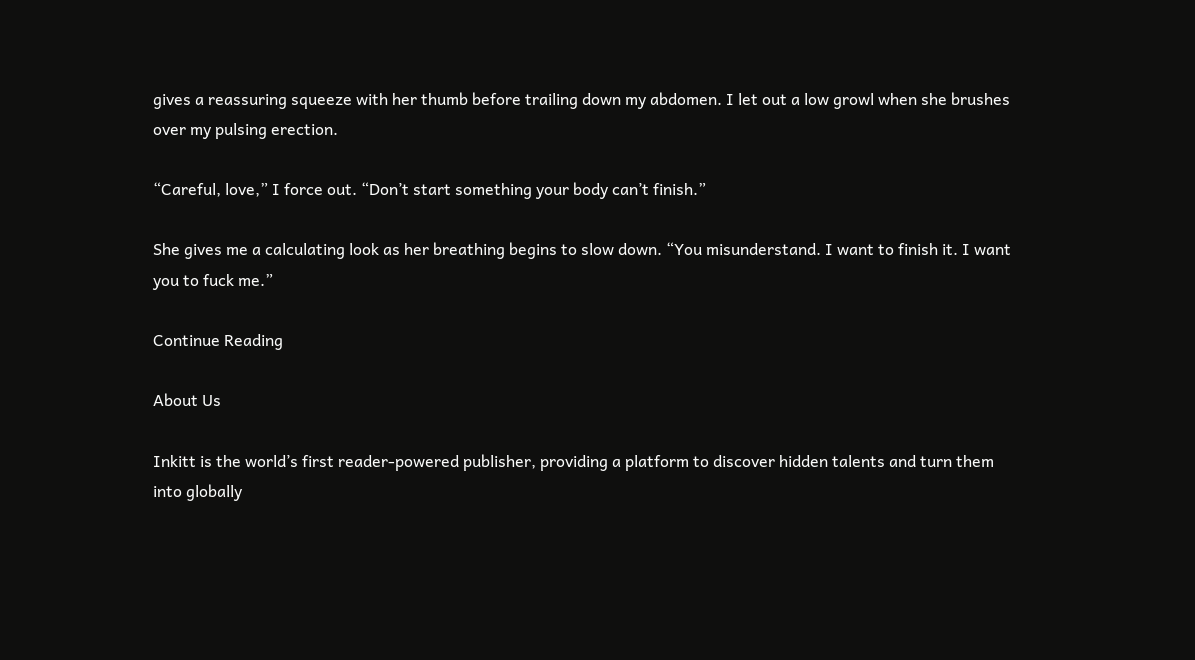gives a reassuring squeeze with her thumb before trailing down my abdomen. I let out a low growl when she brushes over my pulsing erection.

“Careful, love,” I force out. “Don’t start something your body can’t finish.”

She gives me a calculating look as her breathing begins to slow down. “You misunderstand. I want to finish it. I want you to fuck me.”

Continue Reading

About Us

Inkitt is the world’s first reader-powered publisher, providing a platform to discover hidden talents and turn them into globally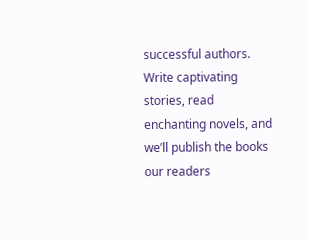successful authors. Write captivating stories, read enchanting novels, and we’ll publish the books our readers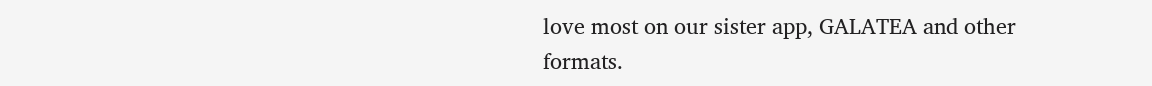love most on our sister app, GALATEA and other formats.